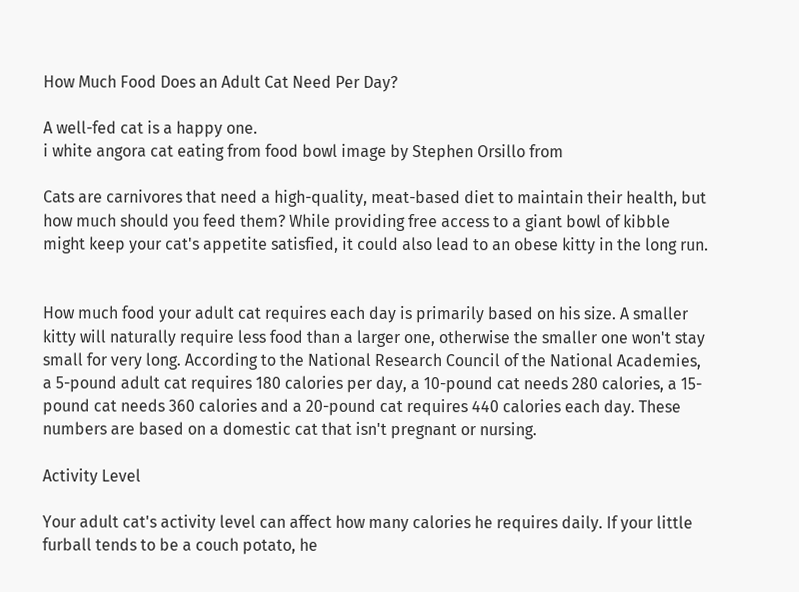How Much Food Does an Adult Cat Need Per Day?

A well-fed cat is a happy one.
i white angora cat eating from food bowl image by Stephen Orsillo from

Cats are carnivores that need a high-quality, meat-based diet to maintain their health, but how much should you feed them? While providing free access to a giant bowl of kibble might keep your cat's appetite satisfied, it could also lead to an obese kitty in the long run.


How much food your adult cat requires each day is primarily based on his size. A smaller kitty will naturally require less food than a larger one, otherwise the smaller one won't stay small for very long. According to the National Research Council of the National Academies, a 5-pound adult cat requires 180 calories per day, a 10-pound cat needs 280 calories, a 15-pound cat needs 360 calories and a 20-pound cat requires 440 calories each day. These numbers are based on a domestic cat that isn't pregnant or nursing.

Activity Level

Your adult cat's activity level can affect how many calories he requires daily. If your little furball tends to be a couch potato, he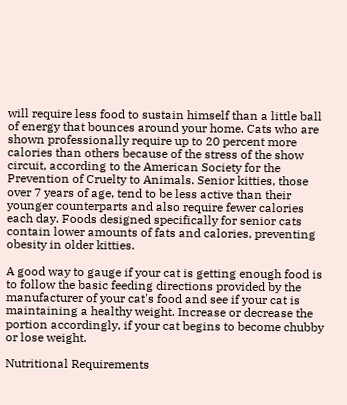will require less food to sustain himself than a little ball of energy that bounces around your home. Cats who are shown professionally require up to 20 percent more calories than others because of the stress of the show circuit, according to the American Society for the Prevention of Cruelty to Animals. Senior kitties, those over 7 years of age, tend to be less active than their younger counterparts and also require fewer calories each day. Foods designed specifically for senior cats contain lower amounts of fats and calories, preventing obesity in older kitties.

A good way to gauge if your cat is getting enough food is to follow the basic feeding directions provided by the manufacturer of your cat's food and see if your cat is maintaining a healthy weight. Increase or decrease the portion accordingly, if your cat begins to become chubby or lose weight.

Nutritional Requirements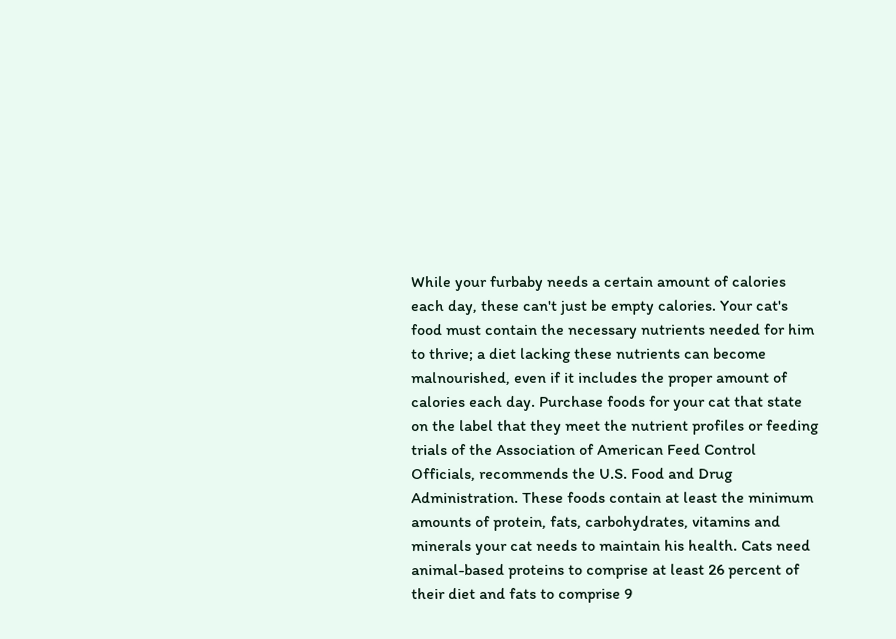While your furbaby needs a certain amount of calories each day, these can't just be empty calories. Your cat's food must contain the necessary nutrients needed for him to thrive; a diet lacking these nutrients can become malnourished, even if it includes the proper amount of calories each day. Purchase foods for your cat that state on the label that they meet the nutrient profiles or feeding trials of the Association of American Feed Control Officials, recommends the U.S. Food and Drug Administration. These foods contain at least the minimum amounts of protein, fats, carbohydrates, vitamins and minerals your cat needs to maintain his health. Cats need animal-based proteins to comprise at least 26 percent of their diet and fats to comprise 9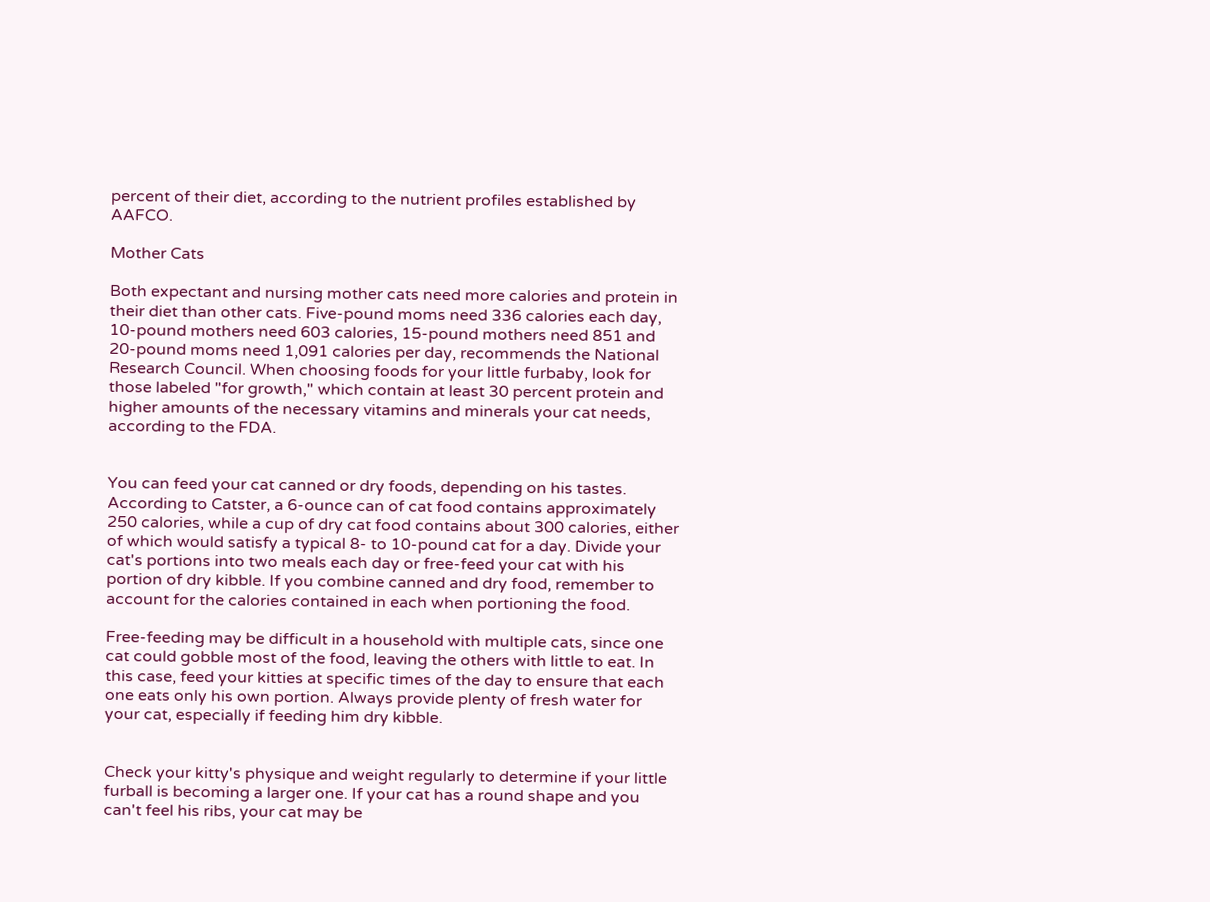percent of their diet, according to the nutrient profiles established by AAFCO.

Mother Cats

Both expectant and nursing mother cats need more calories and protein in their diet than other cats. Five-pound moms need 336 calories each day, 10-pound mothers need 603 calories, 15-pound mothers need 851 and 20-pound moms need 1,091 calories per day, recommends the National Research Council. When choosing foods for your little furbaby, look for those labeled "for growth," which contain at least 30 percent protein and higher amounts of the necessary vitamins and minerals your cat needs, according to the FDA.


You can feed your cat canned or dry foods, depending on his tastes. According to Catster, a 6-ounce can of cat food contains approximately 250 calories, while a cup of dry cat food contains about 300 calories, either of which would satisfy a typical 8- to 10-pound cat for a day. Divide your cat's portions into two meals each day or free-feed your cat with his portion of dry kibble. If you combine canned and dry food, remember to account for the calories contained in each when portioning the food.

Free-feeding may be difficult in a household with multiple cats, since one cat could gobble most of the food, leaving the others with little to eat. In this case, feed your kitties at specific times of the day to ensure that each one eats only his own portion. Always provide plenty of fresh water for your cat, especially if feeding him dry kibble.


Check your kitty's physique and weight regularly to determine if your little furball is becoming a larger one. If your cat has a round shape and you can't feel his ribs, your cat may be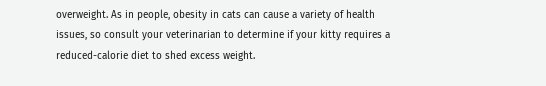overweight. As in people, obesity in cats can cause a variety of health issues, so consult your veterinarian to determine if your kitty requires a reduced-calorie diet to shed excess weight.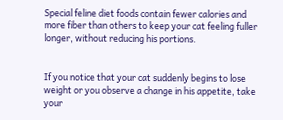Special feline diet foods contain fewer calories and more fiber than others to keep your cat feeling fuller longer, without reducing his portions.


If you notice that your cat suddenly begins to lose weight or you observe a change in his appetite, take your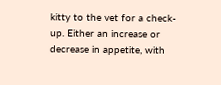kitty to the vet for a check-up. Either an increase or decrease in appetite, with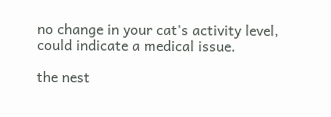no change in your cat's activity level, could indicate a medical issue.

the nest